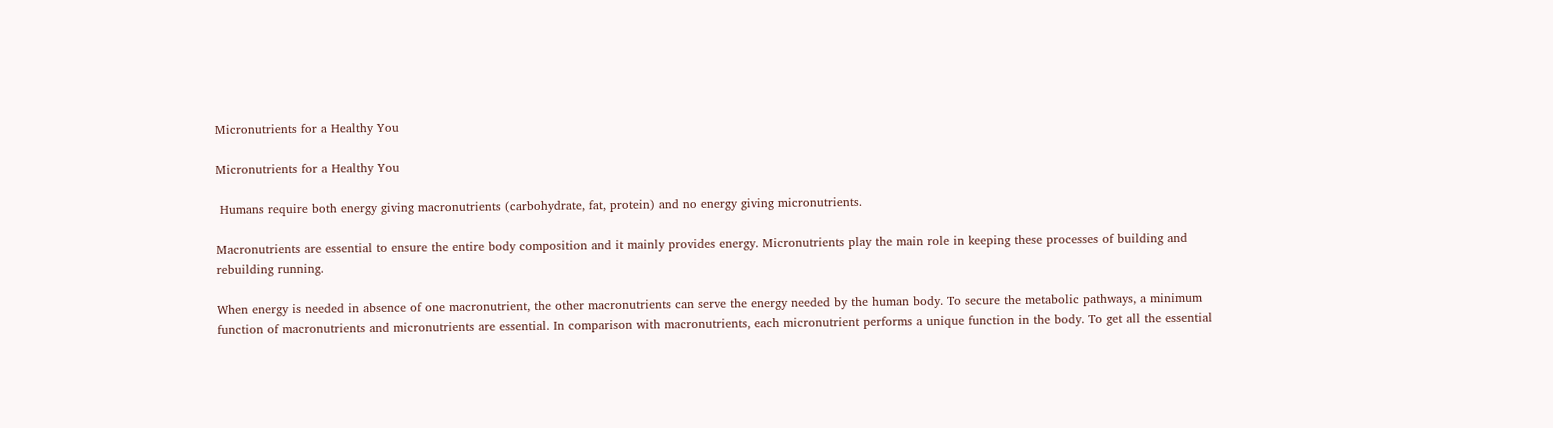Micronutrients for a Healthy You

Micronutrients for a Healthy You

 Humans require both energy giving macronutrients (carbohydrate, fat, protein) and no energy giving micronutrients.

Macronutrients are essential to ensure the entire body composition and it mainly provides energy. Micronutrients play the main role in keeping these processes of building and rebuilding running.

When energy is needed in absence of one macronutrient, the other macronutrients can serve the energy needed by the human body. To secure the metabolic pathways, a minimum function of macronutrients and micronutrients are essential. In comparison with macronutrients, each micronutrient performs a unique function in the body. To get all the essential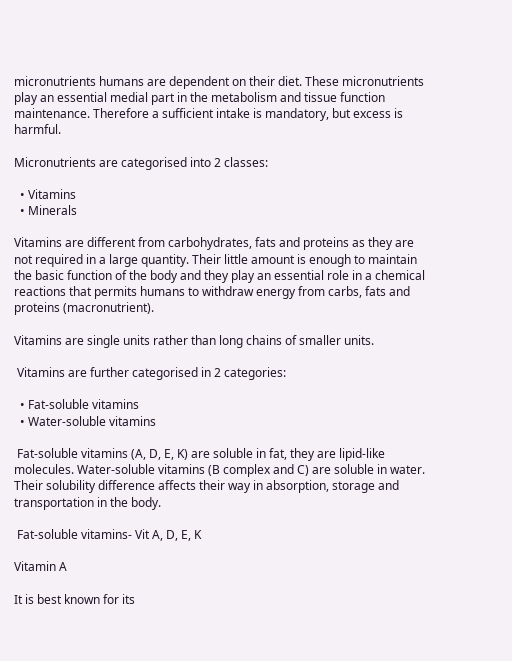micronutrients humans are dependent on their diet. These micronutrients play an essential medial part in the metabolism and tissue function maintenance. Therefore a sufficient intake is mandatory, but excess is harmful.

Micronutrients are categorised into 2 classes:

  • Vitamins
  • Minerals

Vitamins are different from carbohydrates, fats and proteins as they are not required in a large quantity. Their little amount is enough to maintain the basic function of the body and they play an essential role in a chemical reactions that permits humans to withdraw energy from carbs, fats and proteins (macronutrient).

Vitamins are single units rather than long chains of smaller units.

 Vitamins are further categorised in 2 categories:

  • Fat-soluble vitamins
  • Water-soluble vitamins

 Fat-soluble vitamins (A, D, E, K) are soluble in fat, they are lipid-like molecules. Water-soluble vitamins (B complex and C) are soluble in water. Their solubility difference affects their way in absorption, storage and transportation in the body.

 Fat-soluble vitamins- Vit A, D, E, K

Vitamin A

It is best known for its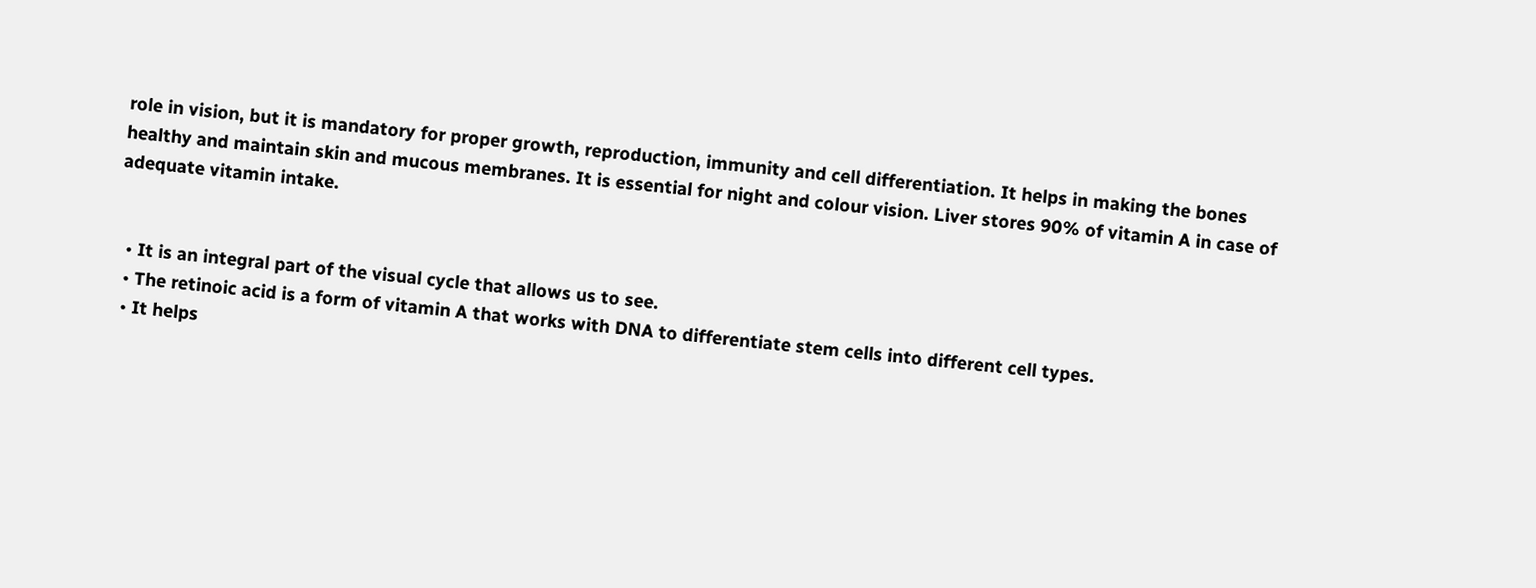role in vision, but it is mandatory for proper growth, reproduction, immunity and cell differentiation. It helps in making the bones healthy and maintain skin and mucous membranes. It is essential for night and colour vision. Liver stores 90% of vitamin A in case of adequate vitamin intake.


  • It is an integral part of the visual cycle that allows us to see.
  • The retinoic acid is a form of vitamin A that works with DNA to differentiate stem cells into different cell types.
  • It helps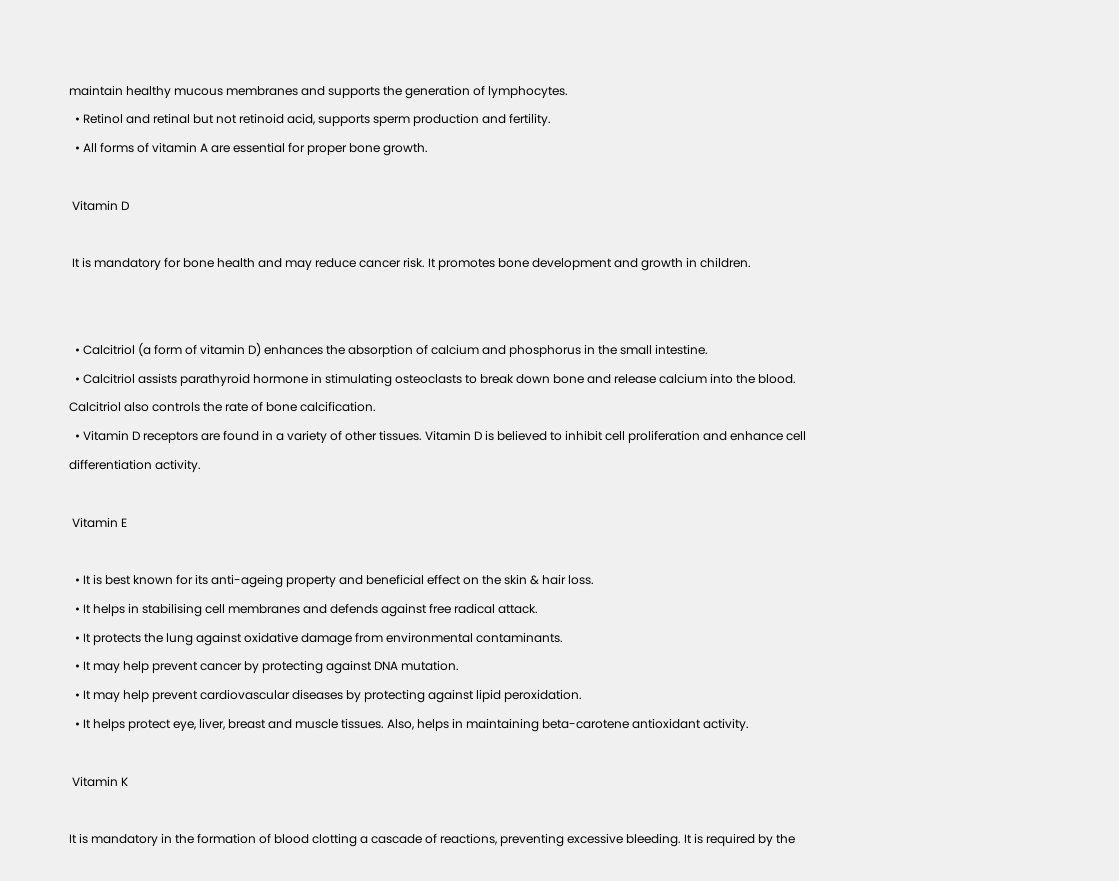maintain healthy mucous membranes and supports the generation of lymphocytes.
  • Retinol and retinal but not retinoid acid, supports sperm production and fertility.
  • All forms of vitamin A are essential for proper bone growth.

 Vitamin D

 It is mandatory for bone health and may reduce cancer risk. It promotes bone development and growth in children.


  • Calcitriol (a form of vitamin D) enhances the absorption of calcium and phosphorus in the small intestine.
  • Calcitriol assists parathyroid hormone in stimulating osteoclasts to break down bone and release calcium into the blood. Calcitriol also controls the rate of bone calcification.
  • Vitamin D receptors are found in a variety of other tissues. Vitamin D is believed to inhibit cell proliferation and enhance cell differentiation activity.

 Vitamin E

  • It is best known for its anti-ageing property and beneficial effect on the skin & hair loss.
  • It helps in stabilising cell membranes and defends against free radical attack.
  • It protects the lung against oxidative damage from environmental contaminants.
  • It may help prevent cancer by protecting against DNA mutation.
  • It may help prevent cardiovascular diseases by protecting against lipid peroxidation.
  • It helps protect eye, liver, breast and muscle tissues. Also, helps in maintaining beta-carotene antioxidant activity.

 Vitamin K

It is mandatory in the formation of blood clotting a cascade of reactions, preventing excessive bleeding. It is required by the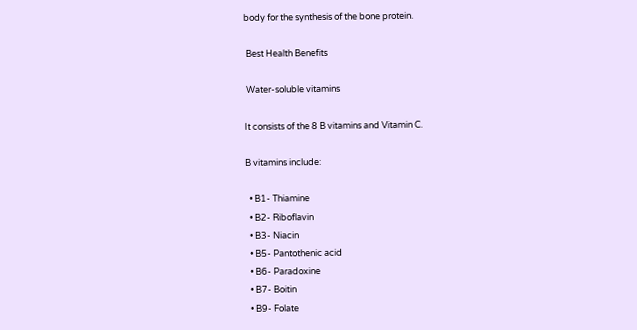body for the synthesis of the bone protein.

 Best Health Benefits

 Water-soluble vitamins

It consists of the 8 B vitamins and Vitamin C.

B vitamins include:

  • B1- Thiamine
  • B2- Riboflavin
  • B3- Niacin
  • B5- Pantothenic acid
  • B6- Paradoxine
  • B7- Boitin
  • B9- Folate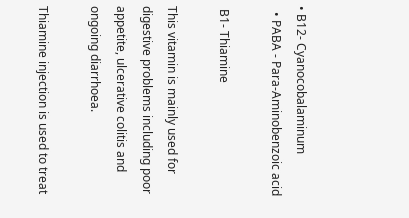• B12- Cyanocobalaminum
  • PABA - Para-Aminobenzoic acid

 B1- Thiamine

This vitamin is mainly used for digestive problems including poor appetite, ulcerative colitis and ongoing diarrhoea.

Thiamine injection is used to treat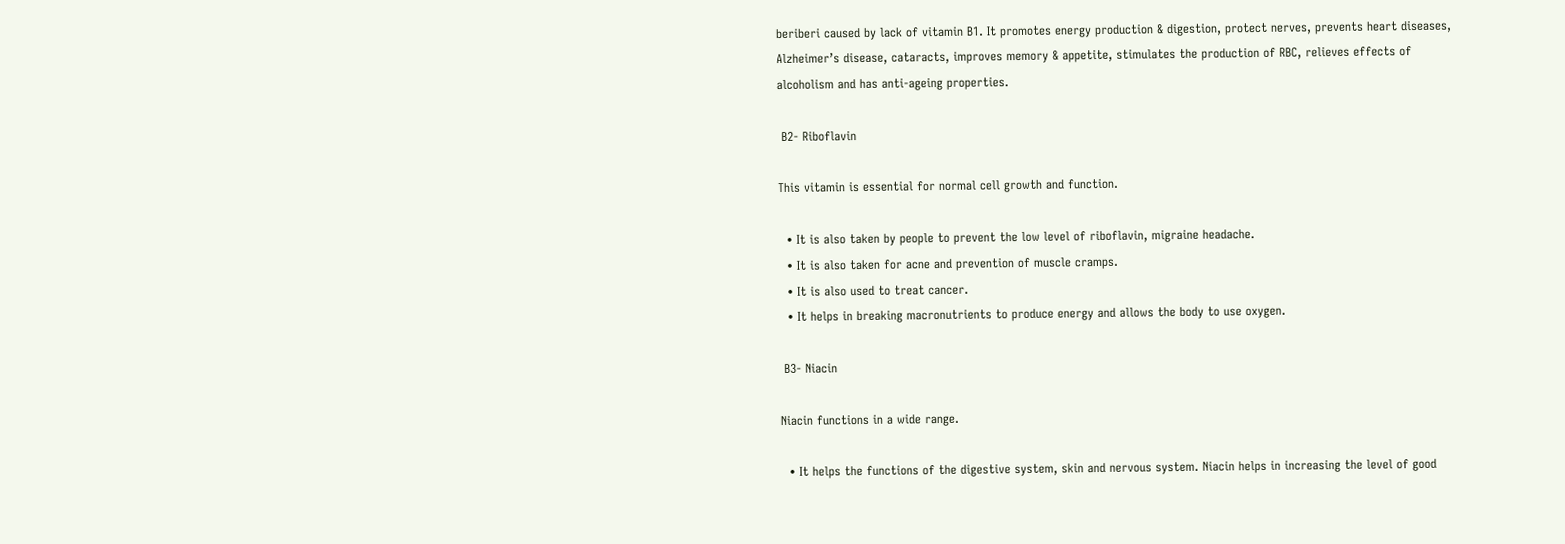beriberi caused by lack of vitamin B1. It promotes energy production & digestion, protect nerves, prevents heart diseases,  Alzheimer’s disease, cataracts, improves memory & appetite, stimulates the production of RBC, relieves effects of alcoholism and has anti-ageing properties.

 B2- Riboflavin

This vitamin is essential for normal cell growth and function.

  • It is also taken by people to prevent the low level of riboflavin, migraine headache.
  • It is also taken for acne and prevention of muscle cramps.
  • It is also used to treat cancer.
  • It helps in breaking macronutrients to produce energy and allows the body to use oxygen.

 B3- Niacin

Niacin functions in a wide range.

  • It helps the functions of the digestive system, skin and nervous system. Niacin helps in increasing the level of good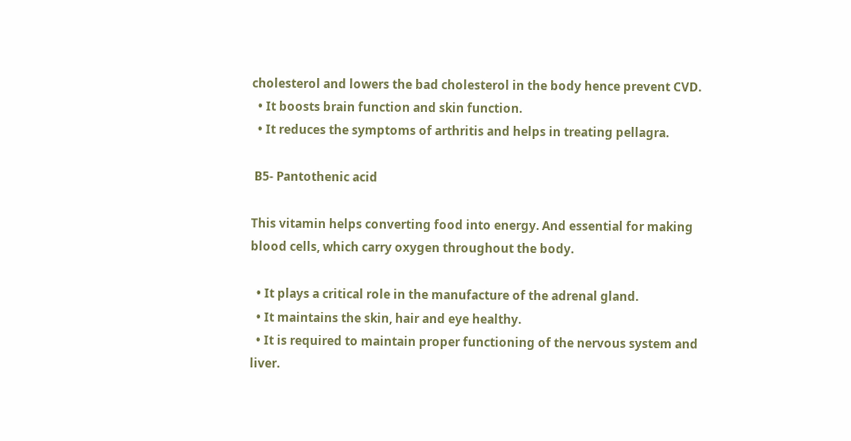cholesterol and lowers the bad cholesterol in the body hence prevent CVD.
  • It boosts brain function and skin function.
  • It reduces the symptoms of arthritis and helps in treating pellagra.

 B5- Pantothenic acid

This vitamin helps converting food into energy. And essential for making blood cells, which carry oxygen throughout the body.

  • It plays a critical role in the manufacture of the adrenal gland.
  • It maintains the skin, hair and eye healthy.
  • It is required to maintain proper functioning of the nervous system and liver.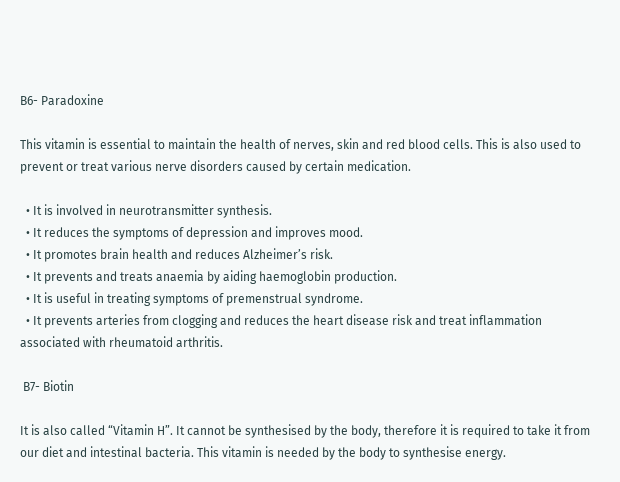B6- Paradoxine

This vitamin is essential to maintain the health of nerves, skin and red blood cells. This is also used to prevent or treat various nerve disorders caused by certain medication.

  • It is involved in neurotransmitter synthesis.
  • It reduces the symptoms of depression and improves mood.
  • It promotes brain health and reduces Alzheimer’s risk.
  • It prevents and treats anaemia by aiding haemoglobin production.
  • It is useful in treating symptoms of premenstrual syndrome.
  • It prevents arteries from clogging and reduces the heart disease risk and treat inflammation associated with rheumatoid arthritis.

 B7- Biotin

It is also called “Vitamin H”. It cannot be synthesised by the body, therefore it is required to take it from our diet and intestinal bacteria. This vitamin is needed by the body to synthesise energy.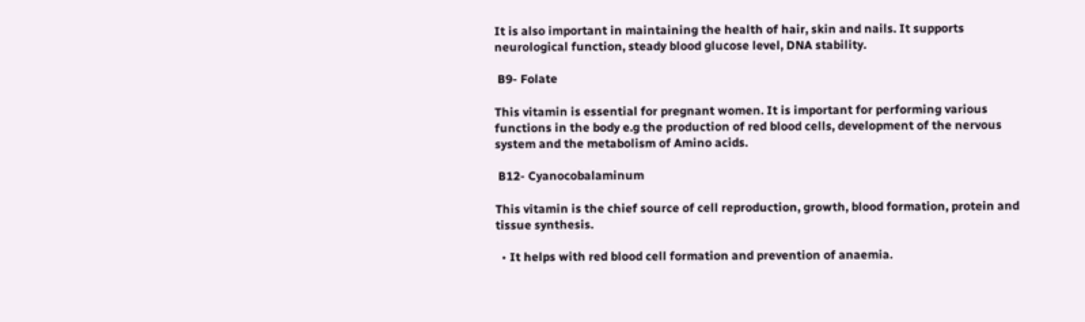It is also important in maintaining the health of hair, skin and nails. It supports neurological function, steady blood glucose level, DNA stability.

 B9- Folate

This vitamin is essential for pregnant women. It is important for performing various functions in the body e.g the production of red blood cells, development of the nervous system and the metabolism of Amino acids.

 B12- Cyanocobalaminum

This vitamin is the chief source of cell reproduction, growth, blood formation, protein and tissue synthesis.

  • It helps with red blood cell formation and prevention of anaemia.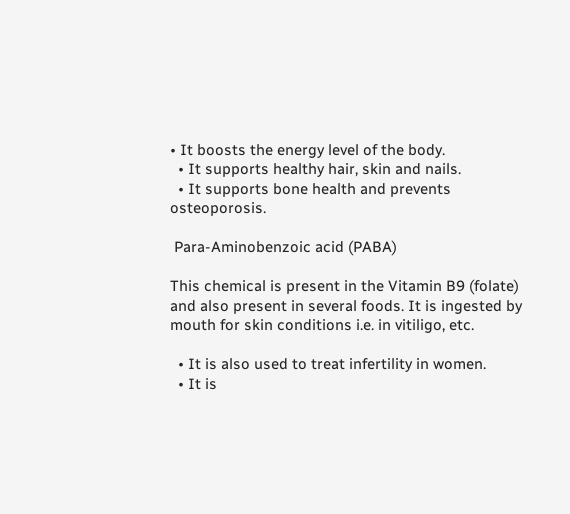• It boosts the energy level of the body.
  • It supports healthy hair, skin and nails.
  • It supports bone health and prevents osteoporosis.

 Para-Aminobenzoic acid (PABA)

This chemical is present in the Vitamin B9 (folate) and also present in several foods. It is ingested by mouth for skin conditions i.e. in vitiligo, etc.

  • It is also used to treat infertility in women.
  • It is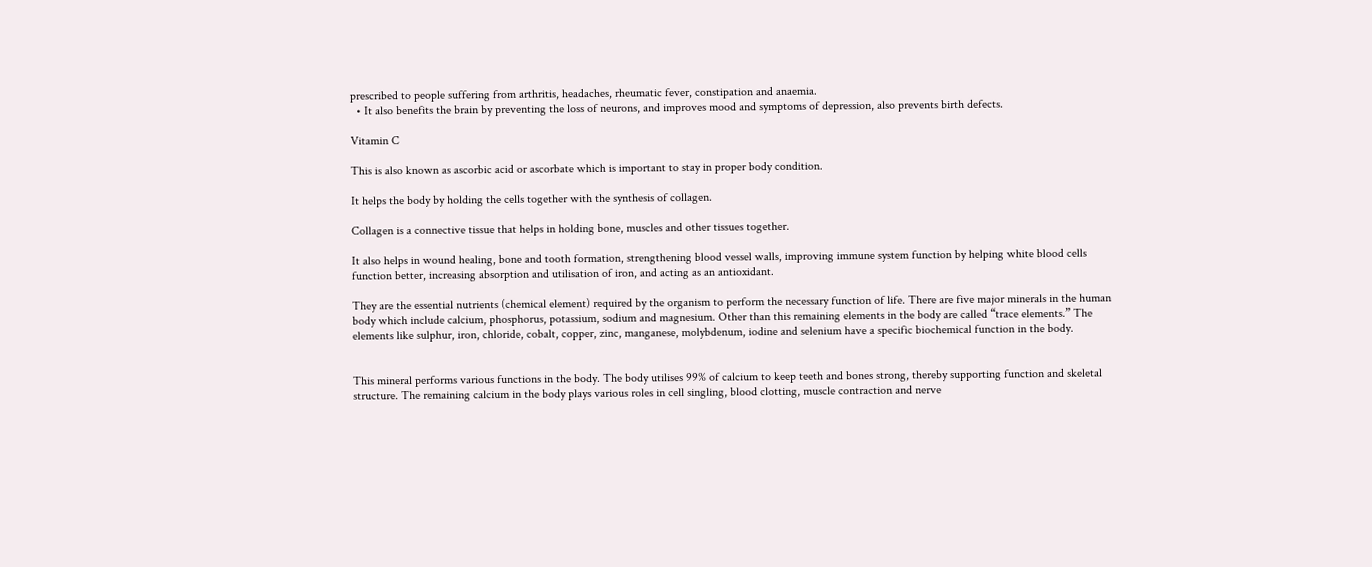prescribed to people suffering from arthritis, headaches, rheumatic fever, constipation and anaemia.
  • It also benefits the brain by preventing the loss of neurons, and improves mood and symptoms of depression, also prevents birth defects.

Vitamin C

This is also known as ascorbic acid or ascorbate which is important to stay in proper body condition.

It helps the body by holding the cells together with the synthesis of collagen.

Collagen is a connective tissue that helps in holding bone, muscles and other tissues together.

It also helps in wound healing, bone and tooth formation, strengthening blood vessel walls, improving immune system function by helping white blood cells function better, increasing absorption and utilisation of iron, and acting as an antioxidant.

They are the essential nutrients (chemical element) required by the organism to perform the necessary function of life. There are five major minerals in the human body which include calcium, phosphorus, potassium, sodium and magnesium. Other than this remaining elements in the body are called “trace elements.” The elements like sulphur, iron, chloride, cobalt, copper, zinc, manganese, molybdenum, iodine and selenium have a specific biochemical function in the body.


This mineral performs various functions in the body. The body utilises 99% of calcium to keep teeth and bones strong, thereby supporting function and skeletal structure. The remaining calcium in the body plays various roles in cell singling, blood clotting, muscle contraction and nerve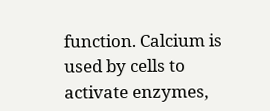function. Calcium is used by cells to activate enzymes,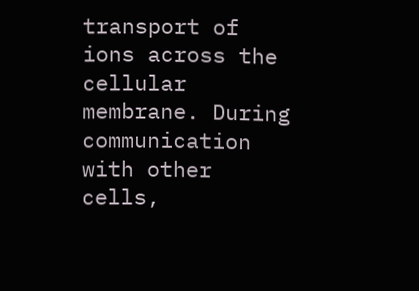transport of ions across the cellular membrane. During communication with other cells,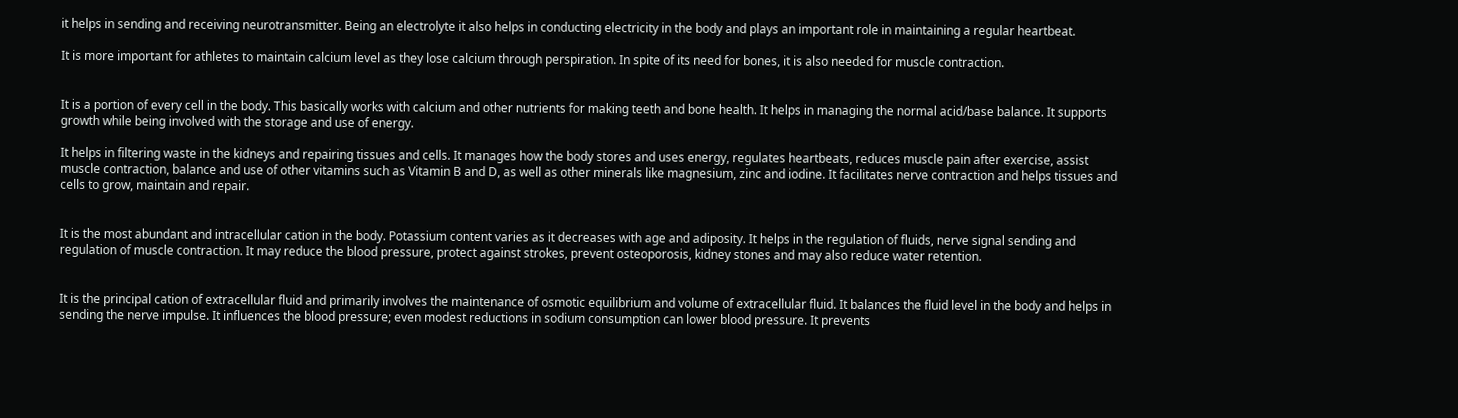it helps in sending and receiving neurotransmitter. Being an electrolyte it also helps in conducting electricity in the body and plays an important role in maintaining a regular heartbeat.

It is more important for athletes to maintain calcium level as they lose calcium through perspiration. In spite of its need for bones, it is also needed for muscle contraction.


It is a portion of every cell in the body. This basically works with calcium and other nutrients for making teeth and bone health. It helps in managing the normal acid/base balance. It supports growth while being involved with the storage and use of energy.

It helps in filtering waste in the kidneys and repairing tissues and cells. It manages how the body stores and uses energy, regulates heartbeats, reduces muscle pain after exercise, assist muscle contraction, balance and use of other vitamins such as Vitamin B and D, as well as other minerals like magnesium, zinc and iodine. It facilitates nerve contraction and helps tissues and cells to grow, maintain and repair.


It is the most abundant and intracellular cation in the body. Potassium content varies as it decreases with age and adiposity. It helps in the regulation of fluids, nerve signal sending and regulation of muscle contraction. It may reduce the blood pressure, protect against strokes, prevent osteoporosis, kidney stones and may also reduce water retention.


It is the principal cation of extracellular fluid and primarily involves the maintenance of osmotic equilibrium and volume of extracellular fluid. It balances the fluid level in the body and helps in sending the nerve impulse. It influences the blood pressure; even modest reductions in sodium consumption can lower blood pressure. It prevents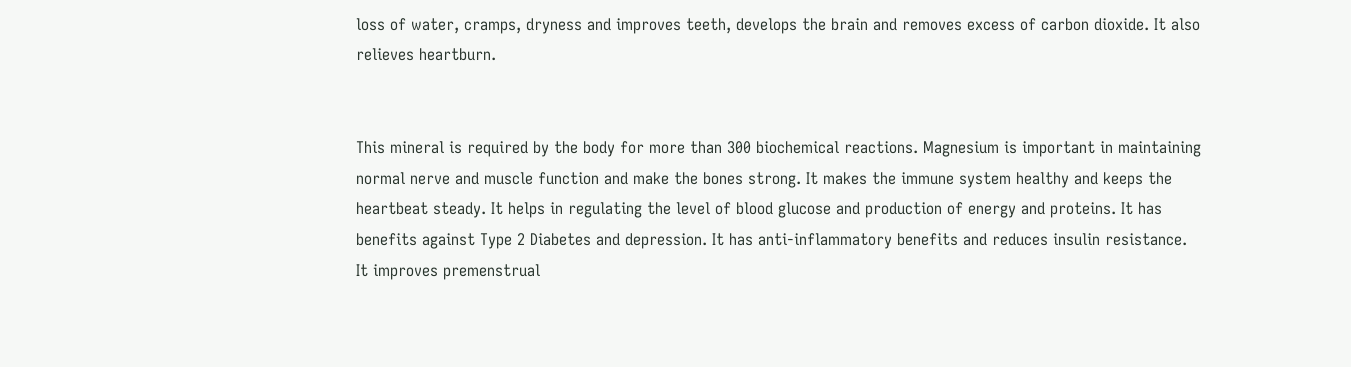loss of water, cramps, dryness and improves teeth, develops the brain and removes excess of carbon dioxide. It also relieves heartburn.


This mineral is required by the body for more than 300 biochemical reactions. Magnesium is important in maintaining normal nerve and muscle function and make the bones strong. It makes the immune system healthy and keeps the heartbeat steady. It helps in regulating the level of blood glucose and production of energy and proteins. It has benefits against Type 2 Diabetes and depression. It has anti-inflammatory benefits and reduces insulin resistance. It improves premenstrual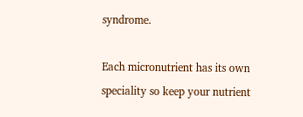syndrome.

Each micronutrient has its own speciality so keep your nutrient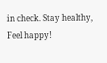in check. Stay healthy, Feel happy!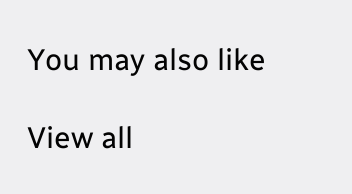You may also like

View all